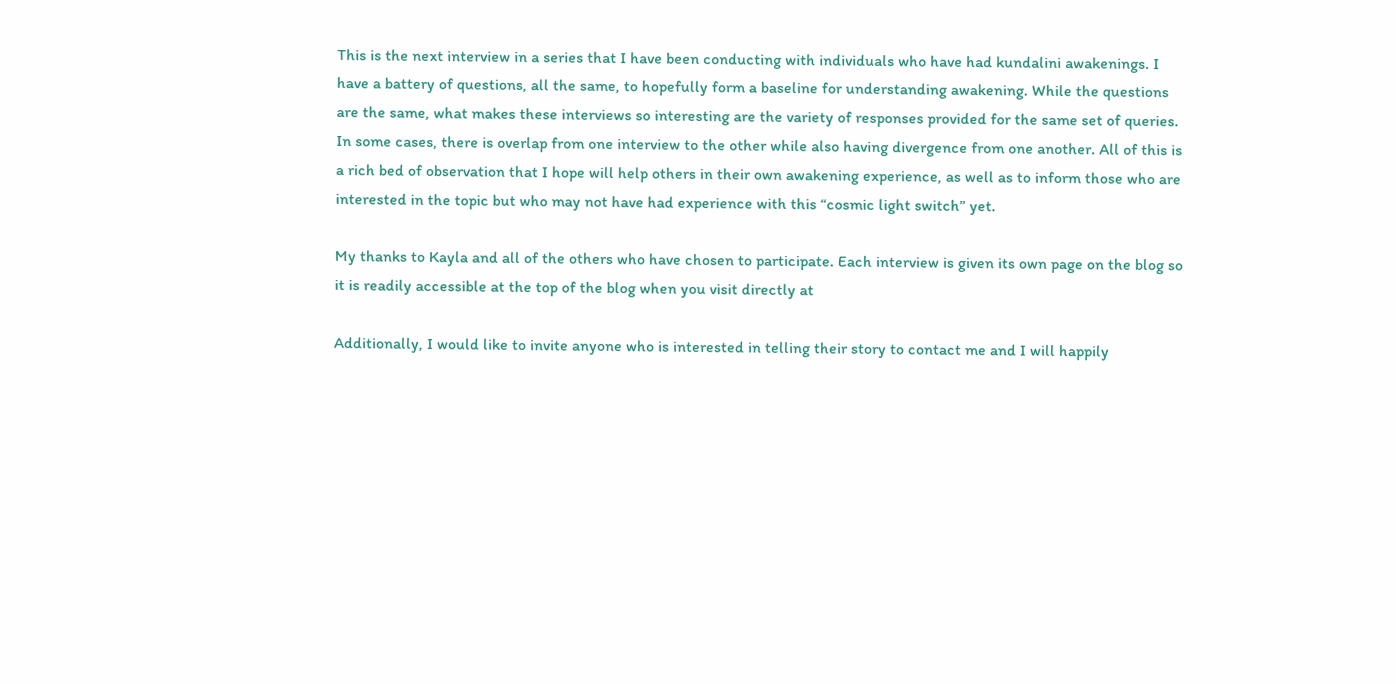This is the next interview in a series that I have been conducting with individuals who have had kundalini awakenings. I have a battery of questions, all the same, to hopefully form a baseline for understanding awakening. While the questions are the same, what makes these interviews so interesting are the variety of responses provided for the same set of queries. In some cases, there is overlap from one interview to the other while also having divergence from one another. All of this is a rich bed of observation that I hope will help others in their own awakening experience, as well as to inform those who are interested in the topic but who may not have had experience with this “cosmic light switch” yet.

My thanks to Kayla and all of the others who have chosen to participate. Each interview is given its own page on the blog so it is readily accessible at the top of the blog when you visit directly at

Additionally, I would like to invite anyone who is interested in telling their story to contact me and I will happily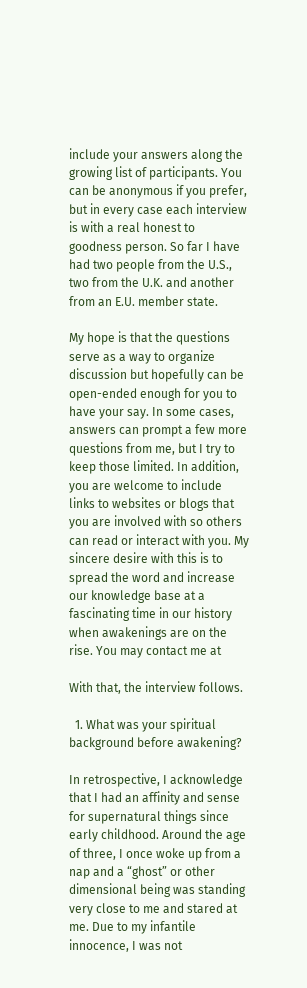include your answers along the growing list of participants. You can be anonymous if you prefer, but in every case each interview is with a real honest to goodness person. So far I have had two people from the U.S., two from the U.K. and another from an E.U. member state.

My hope is that the questions serve as a way to organize discussion but hopefully can be open-ended enough for you to have your say. In some cases, answers can prompt a few more questions from me, but I try to keep those limited. In addition, you are welcome to include links to websites or blogs that you are involved with so others can read or interact with you. My sincere desire with this is to spread the word and increase our knowledge base at a fascinating time in our history when awakenings are on the rise. You may contact me at

With that, the interview follows.

  1. What was your spiritual background before awakening?

In retrospective, I acknowledge that I had an affinity and sense for supernatural things since early childhood. Around the age of three, I once woke up from a nap and a “ghost” or other dimensional being was standing very close to me and stared at me. Due to my infantile innocence, I was not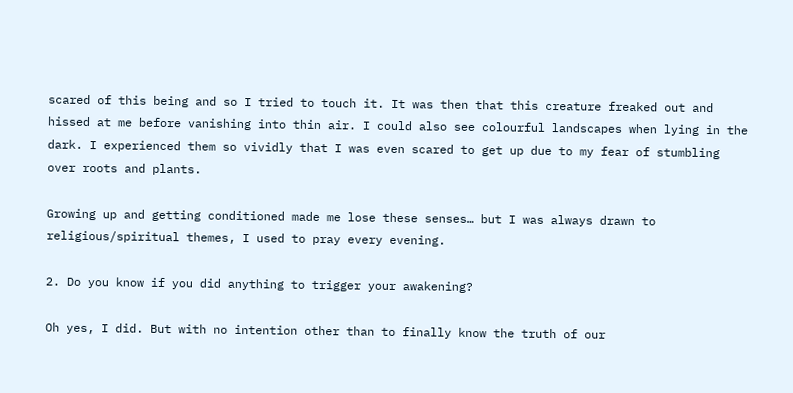scared of this being and so I tried to touch it. It was then that this creature freaked out and hissed at me before vanishing into thin air. I could also see colourful landscapes when lying in the dark. I experienced them so vividly that I was even scared to get up due to my fear of stumbling over roots and plants.

Growing up and getting conditioned made me lose these senses… but I was always drawn to religious/spiritual themes, I used to pray every evening.

2. Do you know if you did anything to trigger your awakening?

Oh yes, I did. But with no intention other than to finally know the truth of our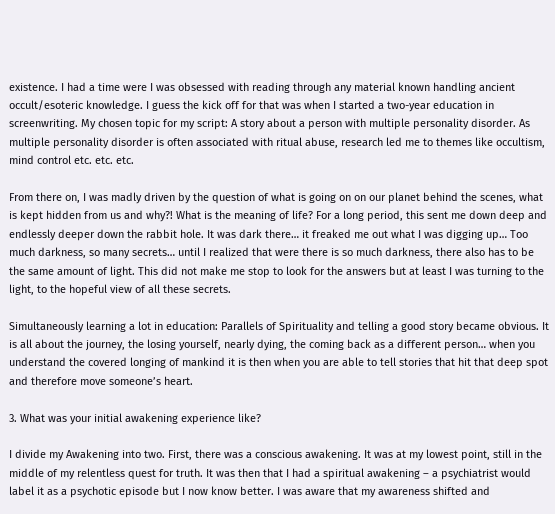existence. I had a time were I was obsessed with reading through any material known handling ancient occult/esoteric knowledge. I guess the kick off for that was when I started a two-year education in screenwriting. My chosen topic for my script: A story about a person with multiple personality disorder. As multiple personality disorder is often associated with ritual abuse, research led me to themes like occultism, mind control etc. etc. etc.

From there on, I was madly driven by the question of what is going on on our planet behind the scenes, what is kept hidden from us and why?! What is the meaning of life? For a long period, this sent me down deep and endlessly deeper down the rabbit hole. It was dark there… it freaked me out what I was digging up… Too much darkness, so many secrets… until I realized that were there is so much darkness, there also has to be the same amount of light. This did not make me stop to look for the answers but at least I was turning to the light, to the hopeful view of all these secrets.

Simultaneously learning a lot in education: Parallels of Spirituality and telling a good story became obvious. It is all about the journey, the losing yourself, nearly dying, the coming back as a different person… when you understand the covered longing of mankind it is then when you are able to tell stories that hit that deep spot and therefore move someone’s heart.

3. What was your initial awakening experience like?

I divide my Awakening into two. First, there was a conscious awakening. It was at my lowest point, still in the middle of my relentless quest for truth. It was then that I had a spiritual awakening – a psychiatrist would label it as a psychotic episode but I now know better. I was aware that my awareness shifted and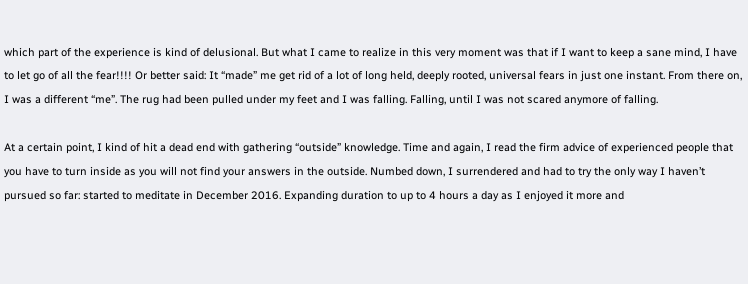which part of the experience is kind of delusional. But what I came to realize in this very moment was that if I want to keep a sane mind, I have to let go of all the fear!!!! Or better said: It “made” me get rid of a lot of long held, deeply rooted, universal fears in just one instant. From there on, I was a different “me”. The rug had been pulled under my feet and I was falling. Falling, until I was not scared anymore of falling.

At a certain point, I kind of hit a dead end with gathering “outside” knowledge. Time and again, I read the firm advice of experienced people that you have to turn inside as you will not find your answers in the outside. Numbed down, I surrendered and had to try the only way I haven’t pursued so far: started to meditate in December 2016. Expanding duration to up to 4 hours a day as I enjoyed it more and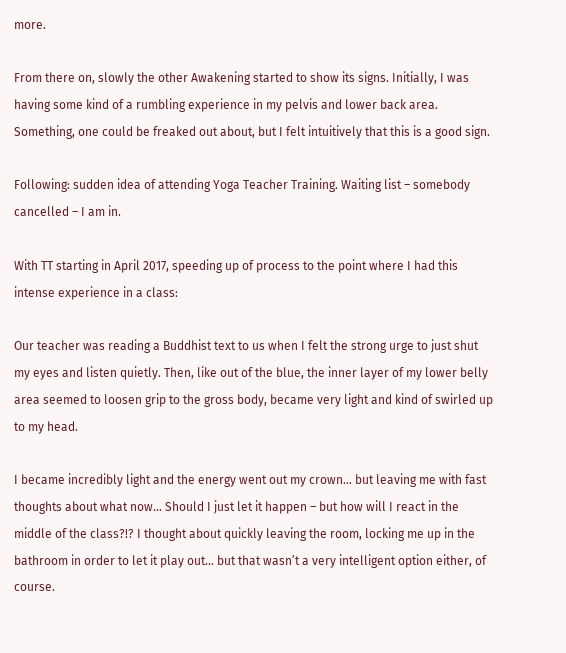more.

From there on, slowly the other Awakening started to show its signs. Initially, I was having some kind of a rumbling experience in my pelvis and lower back area. Something, one could be freaked out about, but I felt intuitively that this is a good sign.

Following: sudden idea of attending Yoga Teacher Training. Waiting list – somebody cancelled – I am in.

With TT starting in April 2017, speeding up of process to the point where I had this intense experience in a class:

Our teacher was reading a Buddhist text to us when I felt the strong urge to just shut my eyes and listen quietly. Then, like out of the blue, the inner layer of my lower belly area seemed to loosen grip to the gross body, became very light and kind of swirled up to my head.

I became incredibly light and the energy went out my crown… but leaving me with fast thoughts about what now… Should I just let it happen – but how will I react in the middle of the class?!? I thought about quickly leaving the room, locking me up in the bathroom in order to let it play out… but that wasn’t a very intelligent option either, of course.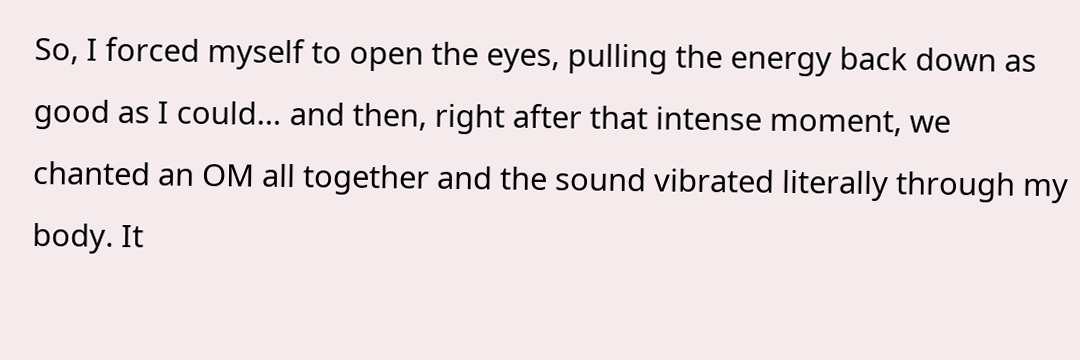So, I forced myself to open the eyes, pulling the energy back down as good as I could… and then, right after that intense moment, we chanted an OM all together and the sound vibrated literally through my body. It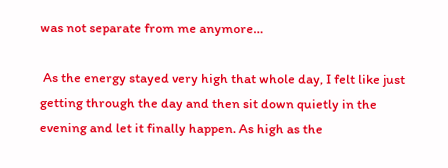was not separate from me anymore…

 As the energy stayed very high that whole day, I felt like just getting through the day and then sit down quietly in the evening and let it finally happen. As high as the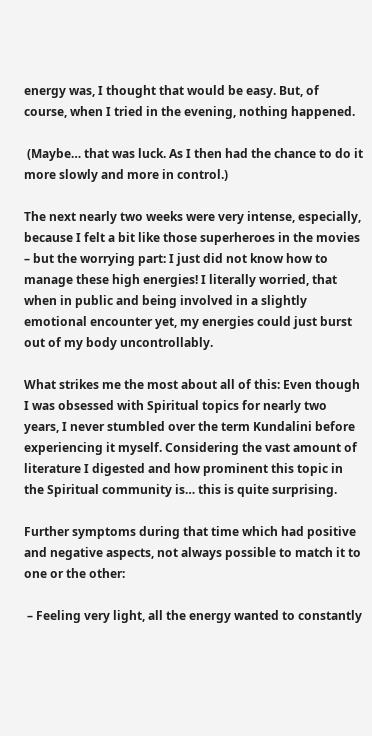energy was, I thought that would be easy. But, of course, when I tried in the evening, nothing happened.

 (Maybe… that was luck. As I then had the chance to do it more slowly and more in control.)

The next nearly two weeks were very intense, especially, because I felt a bit like those superheroes in the movies – but the worrying part: I just did not know how to manage these high energies! I literally worried, that when in public and being involved in a slightly emotional encounter yet, my energies could just burst out of my body uncontrollably.

What strikes me the most about all of this: Even though I was obsessed with Spiritual topics for nearly two years, I never stumbled over the term Kundalini before experiencing it myself. Considering the vast amount of literature I digested and how prominent this topic in the Spiritual community is… this is quite surprising.

Further symptoms during that time which had positive and negative aspects, not always possible to match it to one or the other:

 – Feeling very light, all the energy wanted to constantly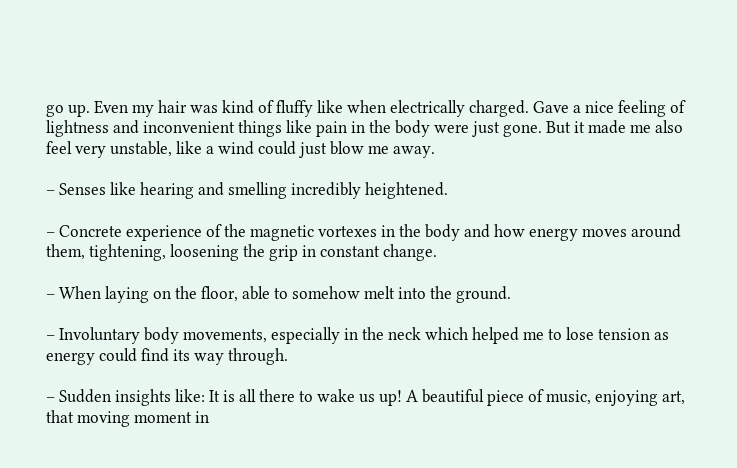go up. Even my hair was kind of fluffy like when electrically charged. Gave a nice feeling of lightness and inconvenient things like pain in the body were just gone. But it made me also feel very unstable, like a wind could just blow me away.

– Senses like hearing and smelling incredibly heightened.

– Concrete experience of the magnetic vortexes in the body and how energy moves around them, tightening, loosening the grip in constant change.

– When laying on the floor, able to somehow melt into the ground.

– Involuntary body movements, especially in the neck which helped me to lose tension as energy could find its way through.

– Sudden insights like: It is all there to wake us up! A beautiful piece of music, enjoying art, that moving moment in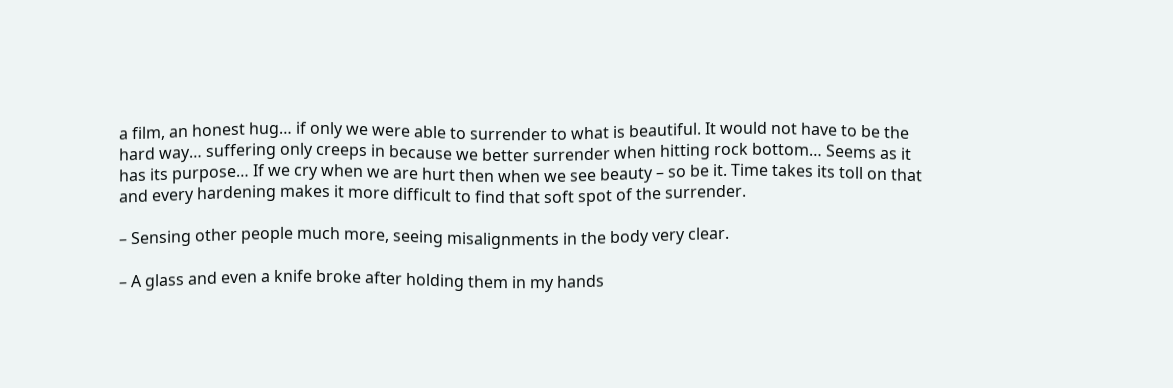a film, an honest hug… if only we were able to surrender to what is beautiful. It would not have to be the hard way… suffering only creeps in because we better surrender when hitting rock bottom… Seems as it has its purpose… If we cry when we are hurt then when we see beauty – so be it. Time takes its toll on that and every hardening makes it more difficult to find that soft spot of the surrender.

– Sensing other people much more, seeing misalignments in the body very clear.

– A glass and even a knife broke after holding them in my hands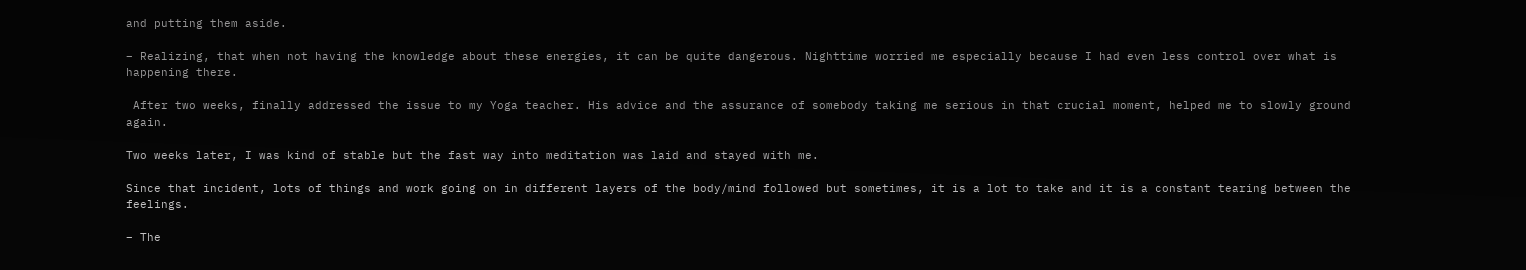and putting them aside.

– Realizing, that when not having the knowledge about these energies, it can be quite dangerous. Nighttime worried me especially because I had even less control over what is happening there.

 After two weeks, finally addressed the issue to my Yoga teacher. His advice and the assurance of somebody taking me serious in that crucial moment, helped me to slowly ground again.

Two weeks later, I was kind of stable but the fast way into meditation was laid and stayed with me.

Since that incident, lots of things and work going on in different layers of the body/mind followed but sometimes, it is a lot to take and it is a constant tearing between the feelings.

– The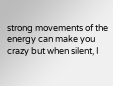strong movements of the energy can make you crazy but when silent, I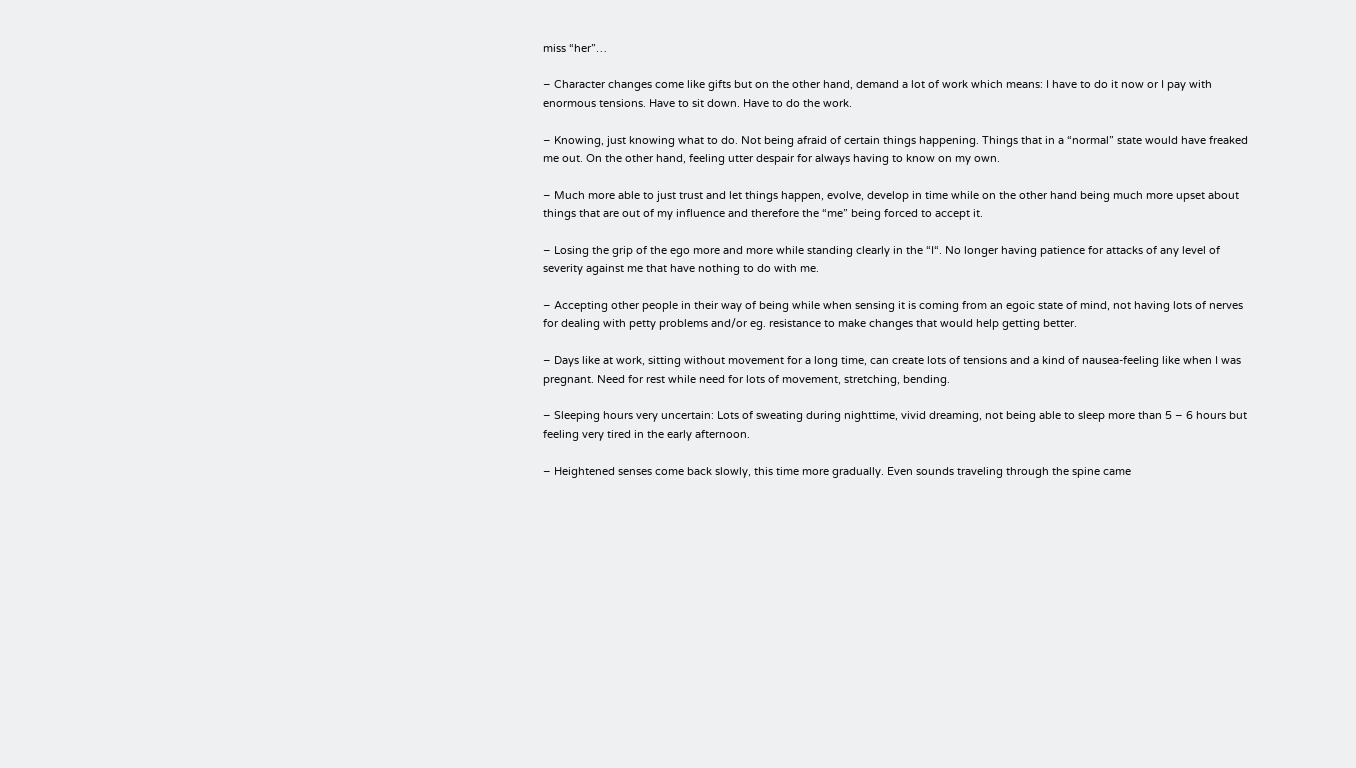miss “her”…

– Character changes come like gifts but on the other hand, demand a lot of work which means: I have to do it now or I pay with enormous tensions. Have to sit down. Have to do the work.

– Knowing, just knowing what to do. Not being afraid of certain things happening. Things that in a “normal” state would have freaked me out. On the other hand, feeling utter despair for always having to know on my own.

– Much more able to just trust and let things happen, evolve, develop in time while on the other hand being much more upset about things that are out of my influence and therefore the “me” being forced to accept it.

– Losing the grip of the ego more and more while standing clearly in the “I“. No longer having patience for attacks of any level of severity against me that have nothing to do with me.

– Accepting other people in their way of being while when sensing it is coming from an egoic state of mind, not having lots of nerves for dealing with petty problems and/or eg. resistance to make changes that would help getting better.

– Days like at work, sitting without movement for a long time, can create lots of tensions and a kind of nausea-feeling like when I was pregnant. Need for rest while need for lots of movement, stretching, bending.

– Sleeping hours very uncertain: Lots of sweating during nighttime, vivid dreaming, not being able to sleep more than 5 – 6 hours but feeling very tired in the early afternoon.

– Heightened senses come back slowly, this time more gradually. Even sounds traveling through the spine came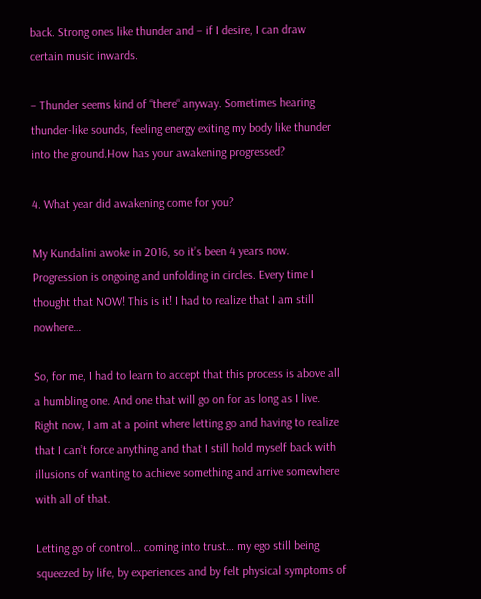back. Strong ones like thunder and – if I desire, I can draw certain music inwards.

– Thunder seems kind of “there“ anyway. Sometimes hearing thunder-like sounds, feeling energy exiting my body like thunder into the ground.How has your awakening progressed?

4. What year did awakening come for you?

My Kundalini awoke in 2016, so it’s been 4 years now. Progression is ongoing and unfolding in circles. Every time I thought that NOW! This is it! I had to realize that I am still nowhere…

So, for me, I had to learn to accept that this process is above all a humbling one. And one that will go on for as long as I live. Right now, I am at a point where letting go and having to realize that I can’t force anything and that I still hold myself back with illusions of wanting to achieve something and arrive somewhere with all of that.

Letting go of control… coming into trust… my ego still being squeezed by life, by experiences and by felt physical symptoms of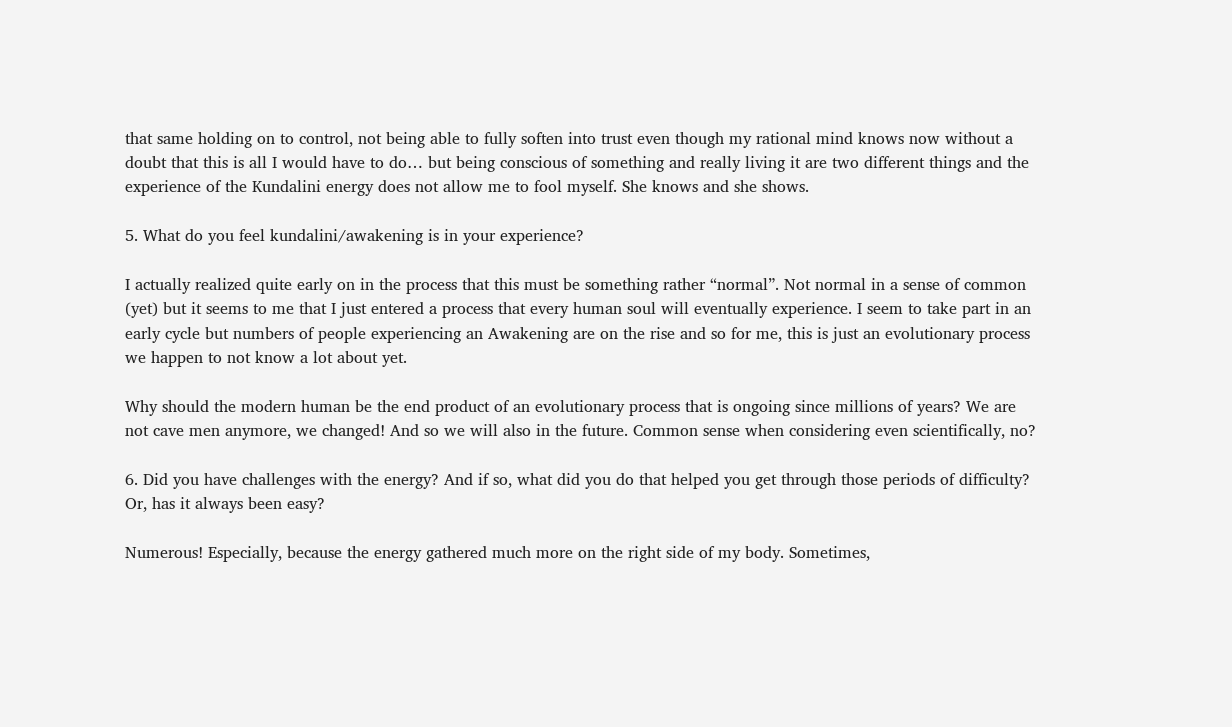that same holding on to control, not being able to fully soften into trust even though my rational mind knows now without a doubt that this is all I would have to do… but being conscious of something and really living it are two different things and the experience of the Kundalini energy does not allow me to fool myself. She knows and she shows.

5. What do you feel kundalini/awakening is in your experience?

I actually realized quite early on in the process that this must be something rather “normal”. Not normal in a sense of common (yet) but it seems to me that I just entered a process that every human soul will eventually experience. I seem to take part in an early cycle but numbers of people experiencing an Awakening are on the rise and so for me, this is just an evolutionary process we happen to not know a lot about yet.

Why should the modern human be the end product of an evolutionary process that is ongoing since millions of years? We are not cave men anymore, we changed! And so we will also in the future. Common sense when considering even scientifically, no?

6. Did you have challenges with the energy? And if so, what did you do that helped you get through those periods of difficulty? Or, has it always been easy?

Numerous! Especially, because the energy gathered much more on the right side of my body. Sometimes,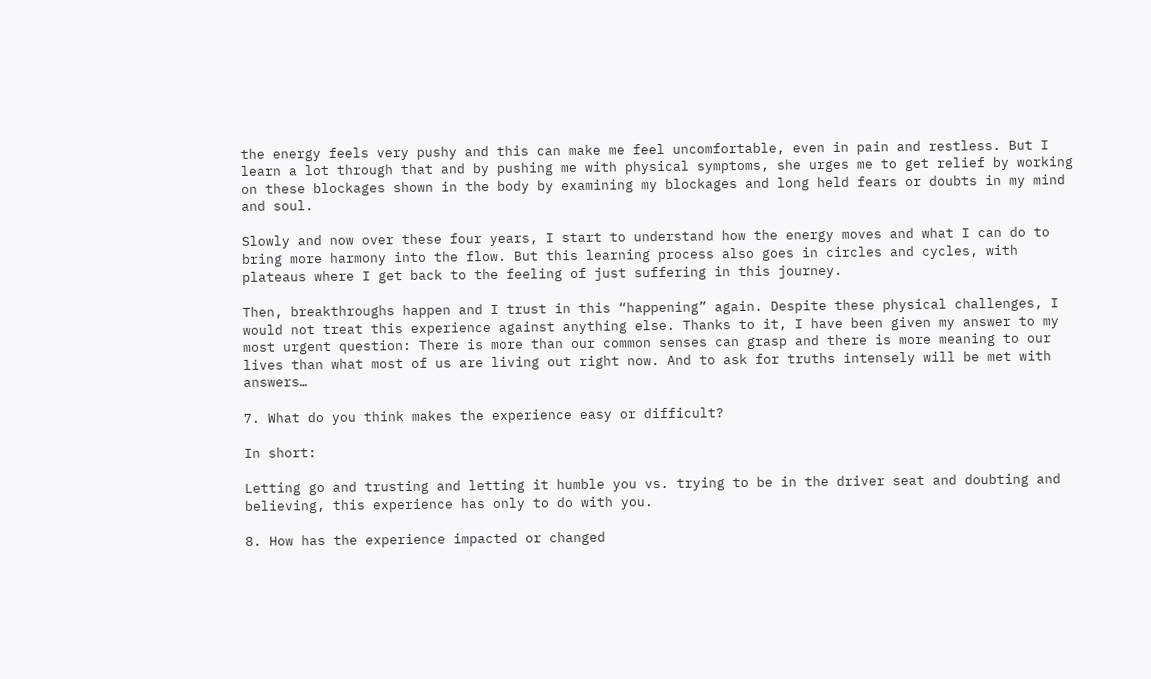the energy feels very pushy and this can make me feel uncomfortable, even in pain and restless. But I learn a lot through that and by pushing me with physical symptoms, she urges me to get relief by working on these blockages shown in the body by examining my blockages and long held fears or doubts in my mind and soul.

Slowly and now over these four years, I start to understand how the energy moves and what I can do to bring more harmony into the flow. But this learning process also goes in circles and cycles, with plateaus where I get back to the feeling of just suffering in this journey.

Then, breakthroughs happen and I trust in this “happening” again. Despite these physical challenges, I would not treat this experience against anything else. Thanks to it, I have been given my answer to my most urgent question: There is more than our common senses can grasp and there is more meaning to our lives than what most of us are living out right now. And to ask for truths intensely will be met with answers…

7. What do you think makes the experience easy or difficult?

In short:

Letting go and trusting and letting it humble you vs. trying to be in the driver seat and doubting and believing, this experience has only to do with you.

8. How has the experience impacted or changed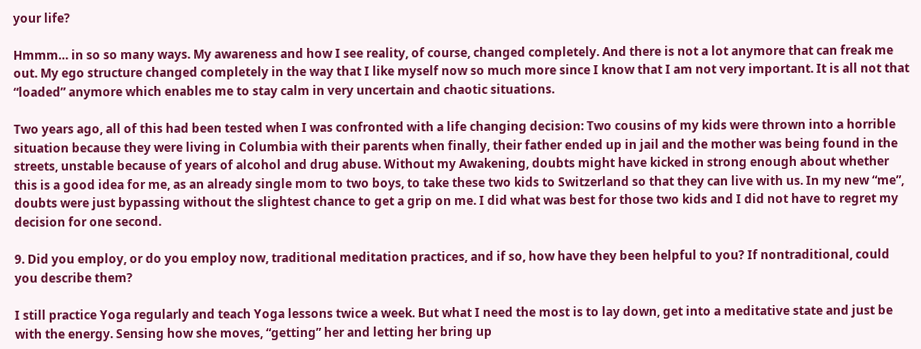your life?

Hmmm… in so so many ways. My awareness and how I see reality, of course, changed completely. And there is not a lot anymore that can freak me out. My ego structure changed completely in the way that I like myself now so much more since I know that I am not very important. It is all not that “loaded” anymore which enables me to stay calm in very uncertain and chaotic situations.

Two years ago, all of this had been tested when I was confronted with a life changing decision: Two cousins of my kids were thrown into a horrible situation because they were living in Columbia with their parents when finally, their father ended up in jail and the mother was being found in the streets, unstable because of years of alcohol and drug abuse. Without my Awakening, doubts might have kicked in strong enough about whether this is a good idea for me, as an already single mom to two boys, to take these two kids to Switzerland so that they can live with us. In my new “me”, doubts were just bypassing without the slightest chance to get a grip on me. I did what was best for those two kids and I did not have to regret my decision for one second.

9. Did you employ, or do you employ now, traditional meditation practices, and if so, how have they been helpful to you? If nontraditional, could you describe them?

I still practice Yoga regularly and teach Yoga lessons twice a week. But what I need the most is to lay down, get into a meditative state and just be with the energy. Sensing how she moves, “getting” her and letting her bring up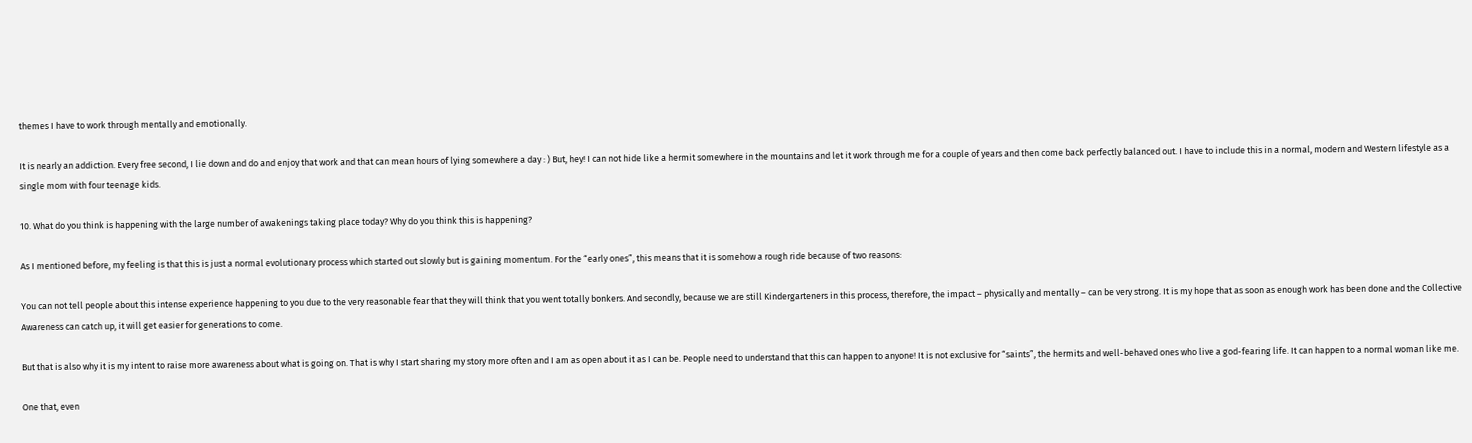themes I have to work through mentally and emotionally.

It is nearly an addiction. Every free second, I lie down and do and enjoy that work and that can mean hours of lying somewhere a day : ) But, hey! I can not hide like a hermit somewhere in the mountains and let it work through me for a couple of years and then come back perfectly balanced out. I have to include this in a normal, modern and Western lifestyle as a single mom with four teenage kids.

10. What do you think is happening with the large number of awakenings taking place today? Why do you think this is happening?

As I mentioned before, my feeling is that this is just a normal evolutionary process which started out slowly but is gaining momentum. For the “early ones”, this means that it is somehow a rough ride because of two reasons:

You can not tell people about this intense experience happening to you due to the very reasonable fear that they will think that you went totally bonkers. And secondly, because we are still Kindergarteners in this process, therefore, the impact – physically and mentally – can be very strong. It is my hope that as soon as enough work has been done and the Collective Awareness can catch up, it will get easier for generations to come.

But that is also why it is my intent to raise more awareness about what is going on. That is why I start sharing my story more often and I am as open about it as I can be. People need to understand that this can happen to anyone! It is not exclusive for “saints”, the hermits and well-behaved ones who live a god-fearing life. It can happen to a normal woman like me.

One that, even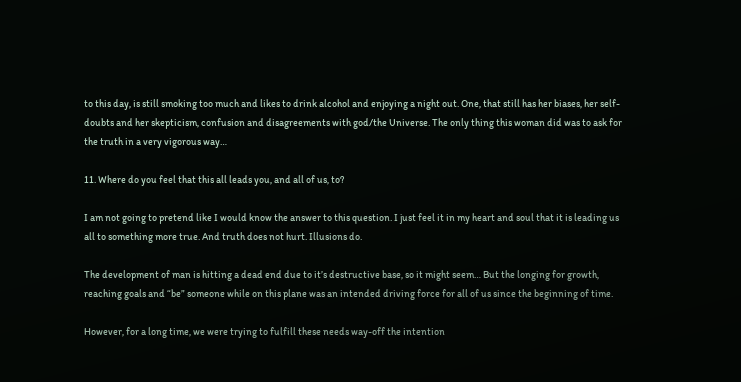to this day, is still smoking too much and likes to drink alcohol and enjoying a night out. One, that still has her biases, her self-doubts and her skepticism, confusion and disagreements with god/the Universe. The only thing this woman did was to ask for the truth in a very vigorous way…

11. Where do you feel that this all leads you, and all of us, to?

I am not going to pretend like I would know the answer to this question. I just feel it in my heart and soul that it is leading us all to something more true. And truth does not hurt. Illusions do.

The development of man is hitting a dead end due to it’s destructive base, so it might seem… But the longing for growth, reaching goals and “be” someone while on this plane was an intended driving force for all of us since the beginning of time.

However, for a long time, we were trying to fulfill these needs way-off the intention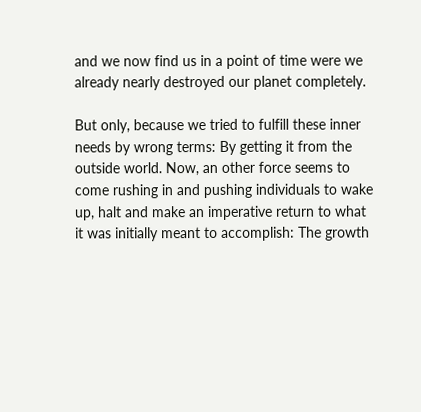and we now find us in a point of time were we already nearly destroyed our planet completely.

But only, because we tried to fulfill these inner needs by wrong terms: By getting it from the outside world. Now, an other force seems to come rushing in and pushing individuals to wake up, halt and make an imperative return to what it was initially meant to accomplish: The growth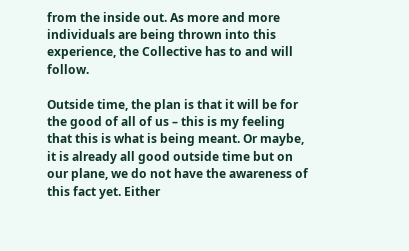from the inside out. As more and more individuals are being thrown into this experience, the Collective has to and will follow.

Outside time, the plan is that it will be for the good of all of us – this is my feeling that this is what is being meant. Or maybe, it is already all good outside time but on our plane, we do not have the awareness of this fact yet. Either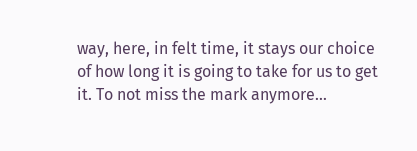way, here, in felt time, it stays our choice of how long it is going to take for us to get it. To not miss the mark anymore…